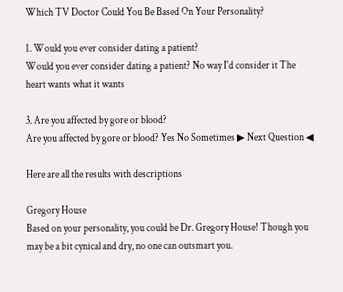Which TV Doctor Could You Be Based On Your Personality?

1. Would you ever consider dating a patient?
Would you ever consider dating a patient? No way I'd consider it The heart wants what it wants

3. Are you affected by gore or blood?
Are you affected by gore or blood? Yes No Sometimes ▶ Next Question ◀

Here are all the results with descriptions

Gregory House
Based on your personality, you could be Dr. Gregory House! Though you may be a bit cynical and dry, no one can outsmart you.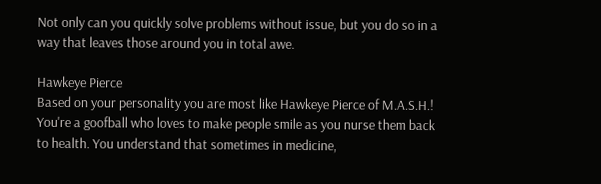Not only can you quickly solve problems without issue, but you do so in a way that leaves those around you in total awe.

Hawkeye Pierce
Based on your personality you are most like Hawkeye Pierce of M.A.S.H.! You're a goofball who loves to make people smile as you nurse them back to health. You understand that sometimes in medicine,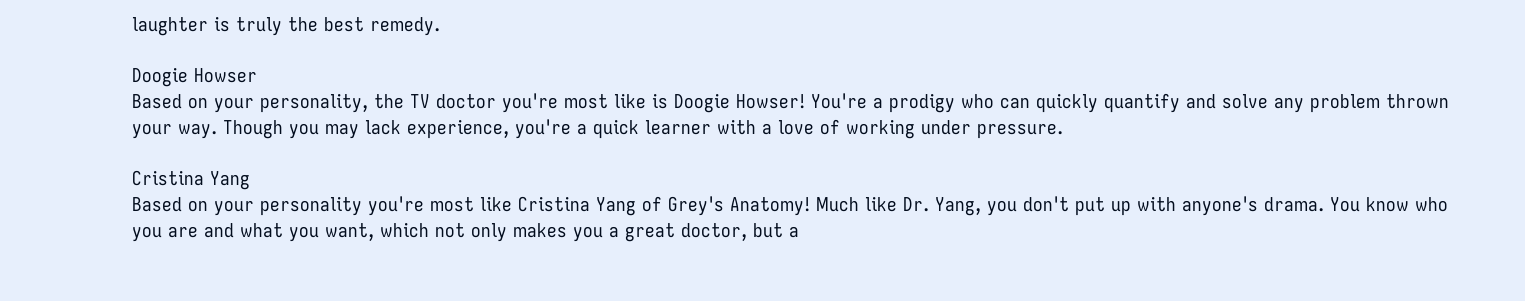laughter is truly the best remedy.

Doogie Howser
Based on your personality, the TV doctor you're most like is Doogie Howser! You're a prodigy who can quickly quantify and solve any problem thrown your way. Though you may lack experience, you're a quick learner with a love of working under pressure.

Cristina Yang
Based on your personality you're most like Cristina Yang of Grey's Anatomy! Much like Dr. Yang, you don't put up with anyone's drama. You know who you are and what you want, which not only makes you a great doctor, but a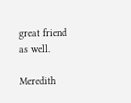great friend as well.

Meredith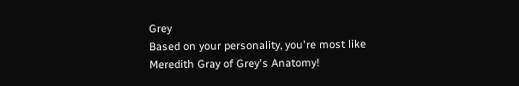Grey
Based on your personality, you're most like Meredith Gray of Grey's Anatomy!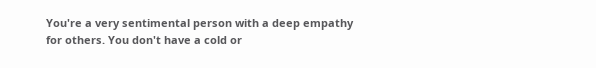You're a very sentimental person with a deep empathy for others. You don't have a cold or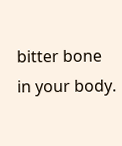bitter bone in your body.